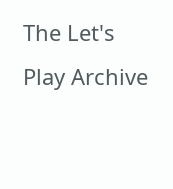The Let's Play Archive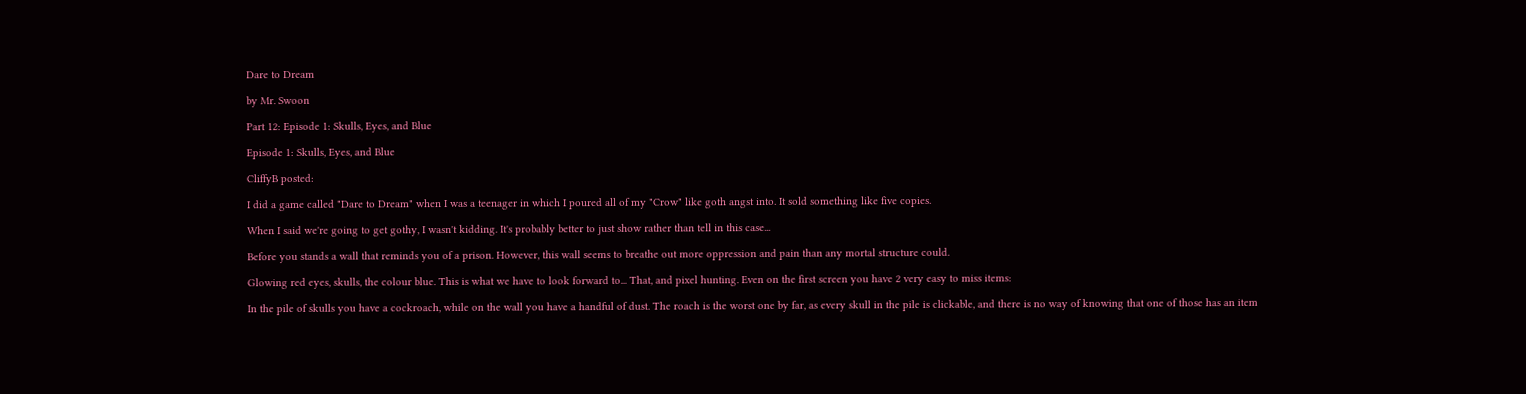Dare to Dream

by Mr. Swoon

Part 12: Episode 1: Skulls, Eyes, and Blue

Episode 1: Skulls, Eyes, and Blue

CliffyB posted:

I did a game called "Dare to Dream" when I was a teenager in which I poured all of my "Crow" like goth angst into. It sold something like five copies.

When I said we're going to get gothy, I wasn't kidding. It's probably better to just show rather than tell in this case...

Before you stands a wall that reminds you of a prison. However, this wall seems to breathe out more oppression and pain than any mortal structure could.

Glowing red eyes, skulls, the colour blue. This is what we have to look forward to... That, and pixel hunting. Even on the first screen you have 2 very easy to miss items:

In the pile of skulls you have a cockroach, while on the wall you have a handful of dust. The roach is the worst one by far, as every skull in the pile is clickable, and there is no way of knowing that one of those has an item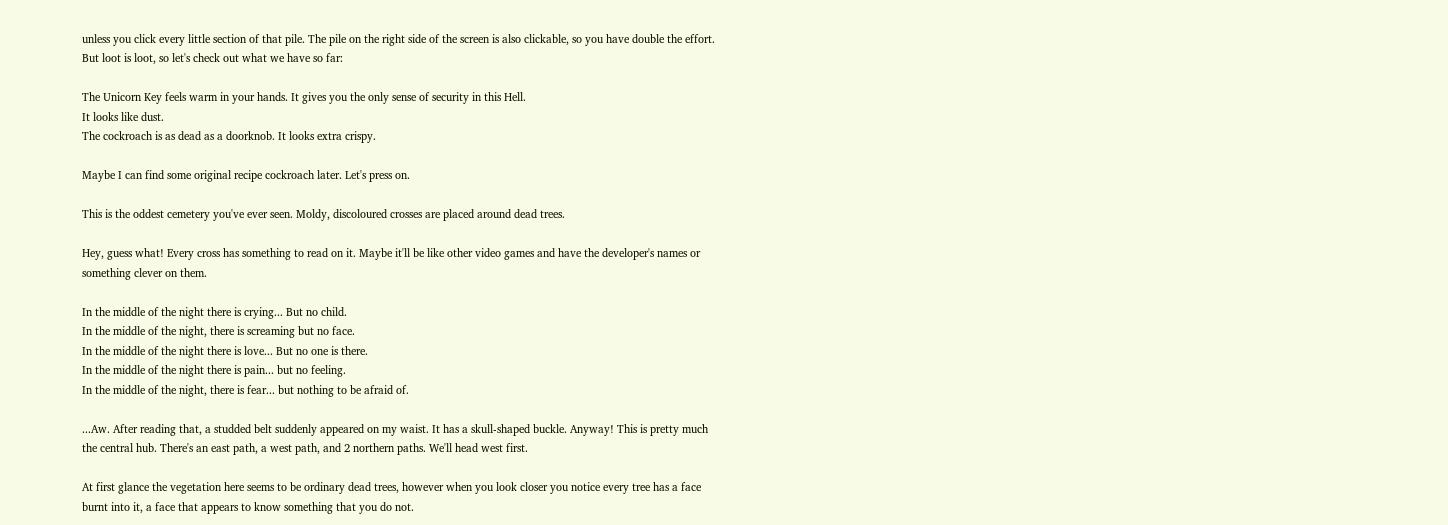unless you click every little section of that pile. The pile on the right side of the screen is also clickable, so you have double the effort. But loot is loot, so let's check out what we have so far:

The Unicorn Key feels warm in your hands. It gives you the only sense of security in this Hell.
It looks like dust.
The cockroach is as dead as a doorknob. It looks extra crispy.

Maybe I can find some original recipe cockroach later. Let's press on.

This is the oddest cemetery you've ever seen. Moldy, discoloured crosses are placed around dead trees.

Hey, guess what! Every cross has something to read on it. Maybe it'll be like other video games and have the developer's names or something clever on them.

In the middle of the night there is crying... But no child.
In the middle of the night, there is screaming but no face.
In the middle of the night there is love... But no one is there.
In the middle of the night there is pain... but no feeling.
In the middle of the night, there is fear... but nothing to be afraid of.

...Aw. After reading that, a studded belt suddenly appeared on my waist. It has a skull-shaped buckle. Anyway! This is pretty much the central hub. There's an east path, a west path, and 2 northern paths. We'll head west first.

At first glance the vegetation here seems to be ordinary dead trees, however when you look closer you notice every tree has a face burnt into it, a face that appears to know something that you do not.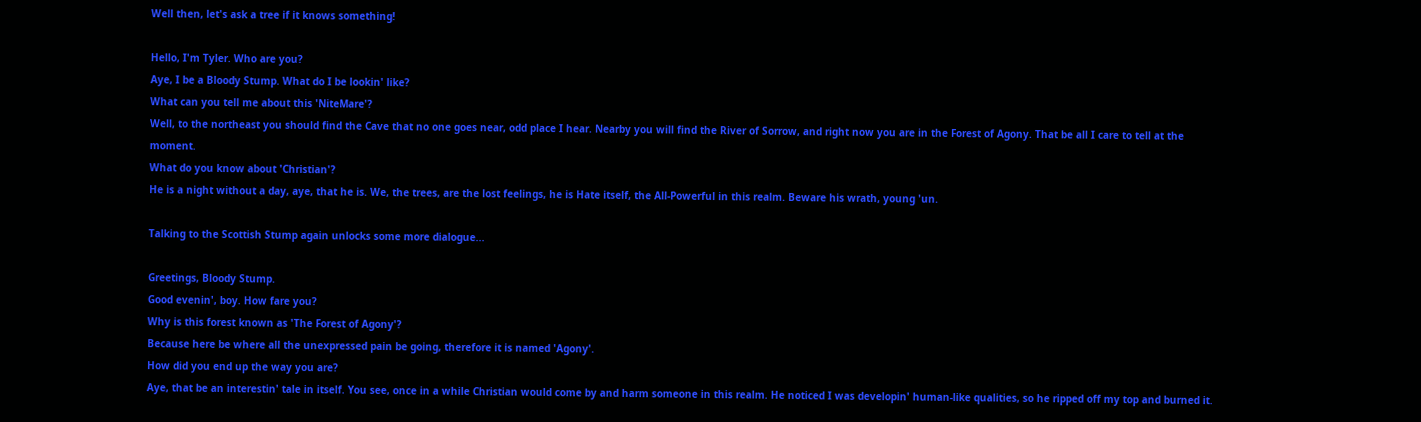Well then, let's ask a tree if it knows something!

Hello, I'm Tyler. Who are you?
Aye, I be a Bloody Stump. What do I be lookin' like?
What can you tell me about this 'NiteMare'?
Well, to the northeast you should find the Cave that no one goes near, odd place I hear. Nearby you will find the River of Sorrow, and right now you are in the Forest of Agony. That be all I care to tell at the moment.
What do you know about 'Christian'?
He is a night without a day, aye, that he is. We, the trees, are the lost feelings, he is Hate itself, the All-Powerful in this realm. Beware his wrath, young 'un.

Talking to the Scottish Stump again unlocks some more dialogue...

Greetings, Bloody Stump.
Good evenin', boy. How fare you?
Why is this forest known as 'The Forest of Agony'?
Because here be where all the unexpressed pain be going, therefore it is named 'Agony'.
How did you end up the way you are?
Aye, that be an interestin' tale in itself. You see, once in a while Christian would come by and harm someone in this realm. He noticed I was developin' human-like qualities, so he ripped off my top and burned it.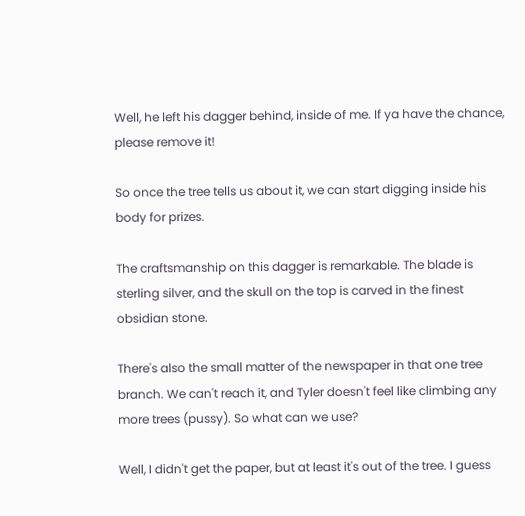Well, he left his dagger behind, inside of me. If ya have the chance, please remove it!

So once the tree tells us about it, we can start digging inside his body for prizes.

The craftsmanship on this dagger is remarkable. The blade is sterling silver, and the skull on the top is carved in the finest obsidian stone.

There's also the small matter of the newspaper in that one tree branch. We can't reach it, and Tyler doesn't feel like climbing any more trees (pussy). So what can we use?

Well, I didn't get the paper, but at least it's out of the tree. I guess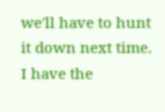we'll have to hunt it down next time. I have the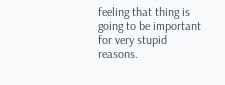feeling that thing is going to be important for very stupid reasons.